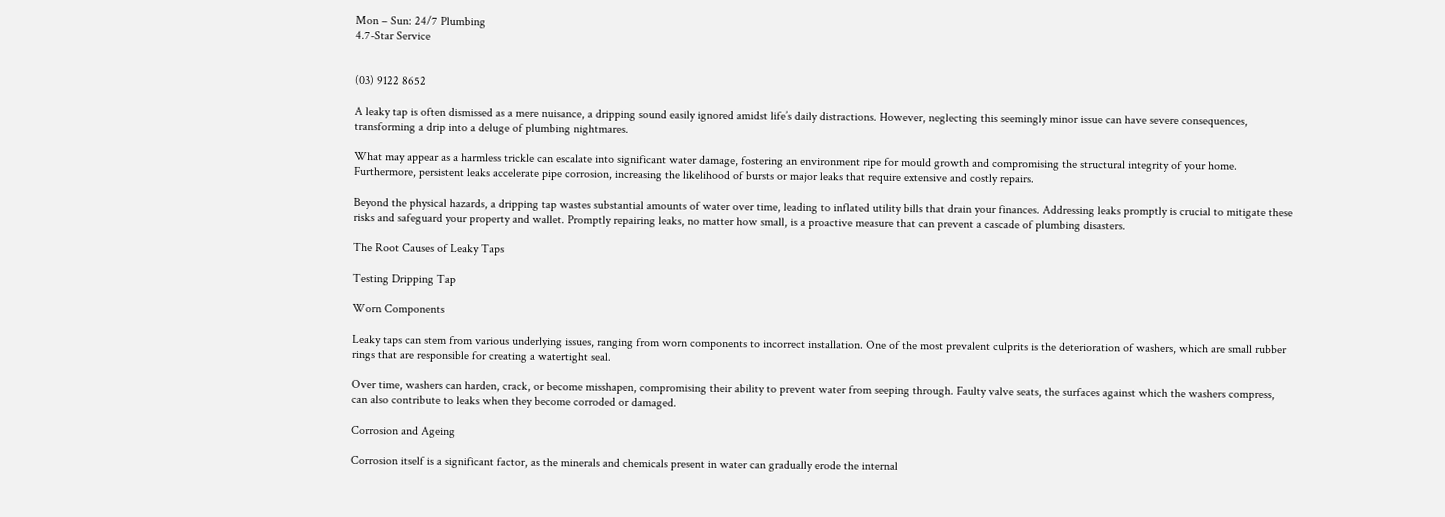Mon – Sun: 24/7 Plumbing
4.7-Star Service


(03) 9122 8652

A leaky tap is often dismissed as a mere nuisance, a dripping sound easily ignored amidst life’s daily distractions. However, neglecting this seemingly minor issue can have severe consequences, transforming a drip into a deluge of plumbing nightmares.

What may appear as a harmless trickle can escalate into significant water damage, fostering an environment ripe for mould growth and compromising the structural integrity of your home. Furthermore, persistent leaks accelerate pipe corrosion, increasing the likelihood of bursts or major leaks that require extensive and costly repairs.

Beyond the physical hazards, a dripping tap wastes substantial amounts of water over time, leading to inflated utility bills that drain your finances. Addressing leaks promptly is crucial to mitigate these risks and safeguard your property and wallet. Promptly repairing leaks, no matter how small, is a proactive measure that can prevent a cascade of plumbing disasters.

The Root Causes of Leaky Taps

Testing Dripping Tap

Worn Components

Leaky taps can stem from various underlying issues, ranging from worn components to incorrect installation. One of the most prevalent culprits is the deterioration of washers, which are small rubber rings that are responsible for creating a watertight seal.

Over time, washers can harden, crack, or become misshapen, compromising their ability to prevent water from seeping through. Faulty valve seats, the surfaces against which the washers compress, can also contribute to leaks when they become corroded or damaged.

Corrosion and Ageing

Corrosion itself is a significant factor, as the minerals and chemicals present in water can gradually erode the internal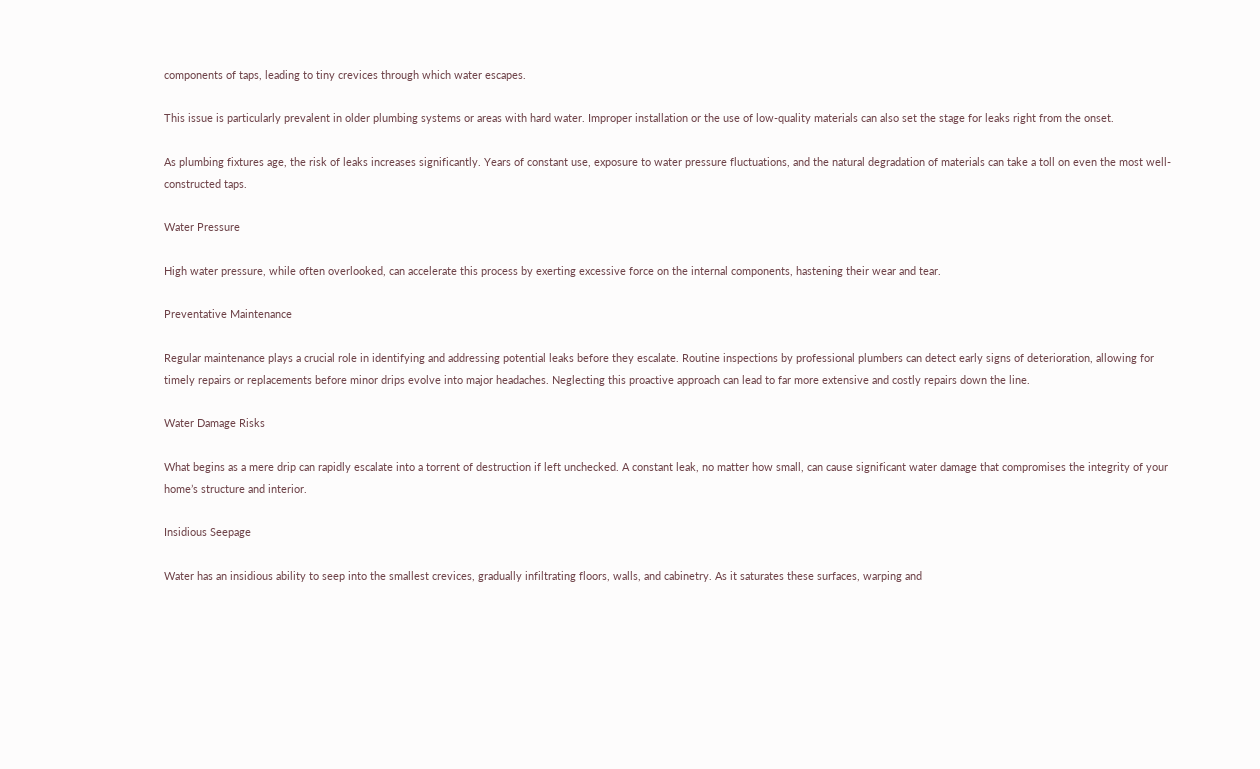components of taps, leading to tiny crevices through which water escapes.

This issue is particularly prevalent in older plumbing systems or areas with hard water. Improper installation or the use of low-quality materials can also set the stage for leaks right from the onset.

As plumbing fixtures age, the risk of leaks increases significantly. Years of constant use, exposure to water pressure fluctuations, and the natural degradation of materials can take a toll on even the most well-constructed taps.

Water Pressure

High water pressure, while often overlooked, can accelerate this process by exerting excessive force on the internal components, hastening their wear and tear.

Preventative Maintenance

Regular maintenance plays a crucial role in identifying and addressing potential leaks before they escalate. Routine inspections by professional plumbers can detect early signs of deterioration, allowing for timely repairs or replacements before minor drips evolve into major headaches. Neglecting this proactive approach can lead to far more extensive and costly repairs down the line.

Water Damage Risks

What begins as a mere drip can rapidly escalate into a torrent of destruction if left unchecked. A constant leak, no matter how small, can cause significant water damage that compromises the integrity of your home’s structure and interior.

Insidious Seepage

Water has an insidious ability to seep into the smallest crevices, gradually infiltrating floors, walls, and cabinetry. As it saturates these surfaces, warping and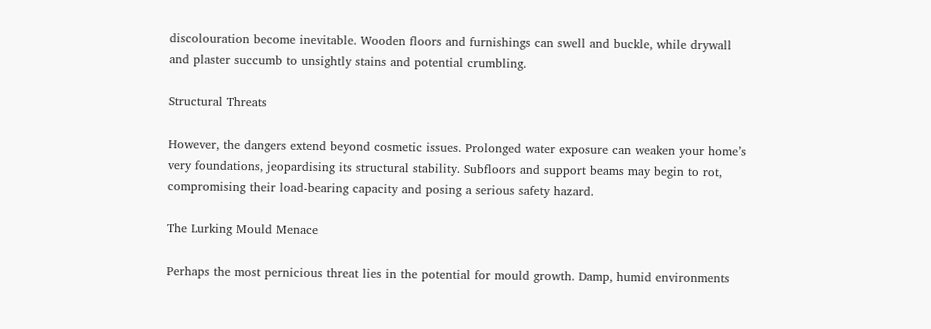discolouration become inevitable. Wooden floors and furnishings can swell and buckle, while drywall and plaster succumb to unsightly stains and potential crumbling.

Structural Threats

However, the dangers extend beyond cosmetic issues. Prolonged water exposure can weaken your home’s very foundations, jeopardising its structural stability. Subfloors and support beams may begin to rot, compromising their load-bearing capacity and posing a serious safety hazard.

The Lurking Mould Menace

Perhaps the most pernicious threat lies in the potential for mould growth. Damp, humid environments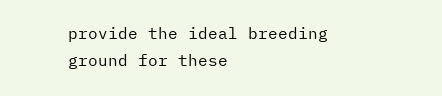provide the ideal breeding ground for these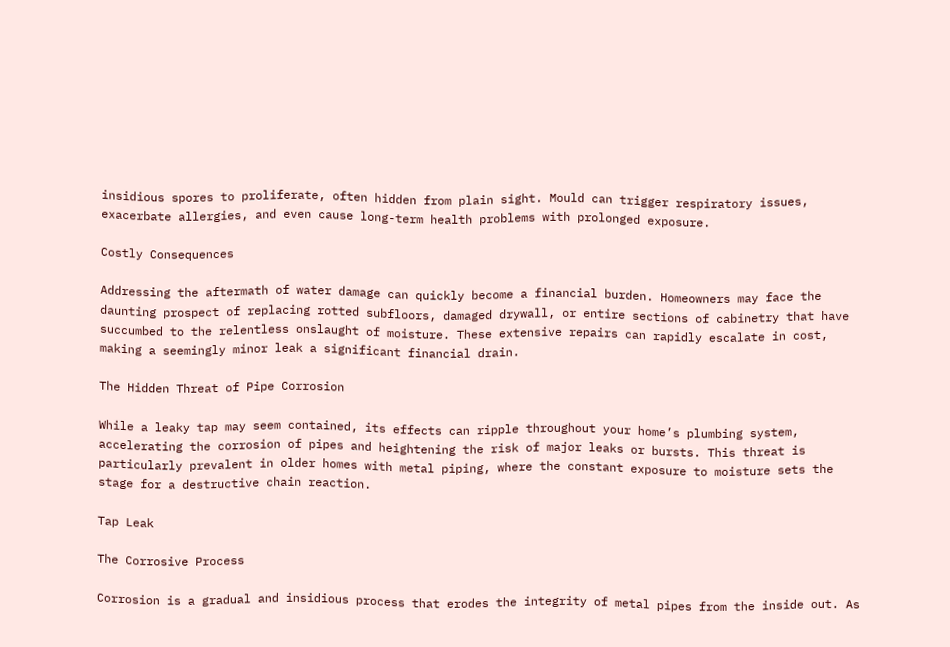insidious spores to proliferate, often hidden from plain sight. Mould can trigger respiratory issues, exacerbate allergies, and even cause long-term health problems with prolonged exposure.

Costly Consequences

Addressing the aftermath of water damage can quickly become a financial burden. Homeowners may face the daunting prospect of replacing rotted subfloors, damaged drywall, or entire sections of cabinetry that have succumbed to the relentless onslaught of moisture. These extensive repairs can rapidly escalate in cost, making a seemingly minor leak a significant financial drain.

The Hidden Threat of Pipe Corrosion

While a leaky tap may seem contained, its effects can ripple throughout your home’s plumbing system, accelerating the corrosion of pipes and heightening the risk of major leaks or bursts. This threat is particularly prevalent in older homes with metal piping, where the constant exposure to moisture sets the stage for a destructive chain reaction.

Tap Leak

The Corrosive Process

Corrosion is a gradual and insidious process that erodes the integrity of metal pipes from the inside out. As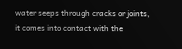water seeps through cracks or joints, it comes into contact with the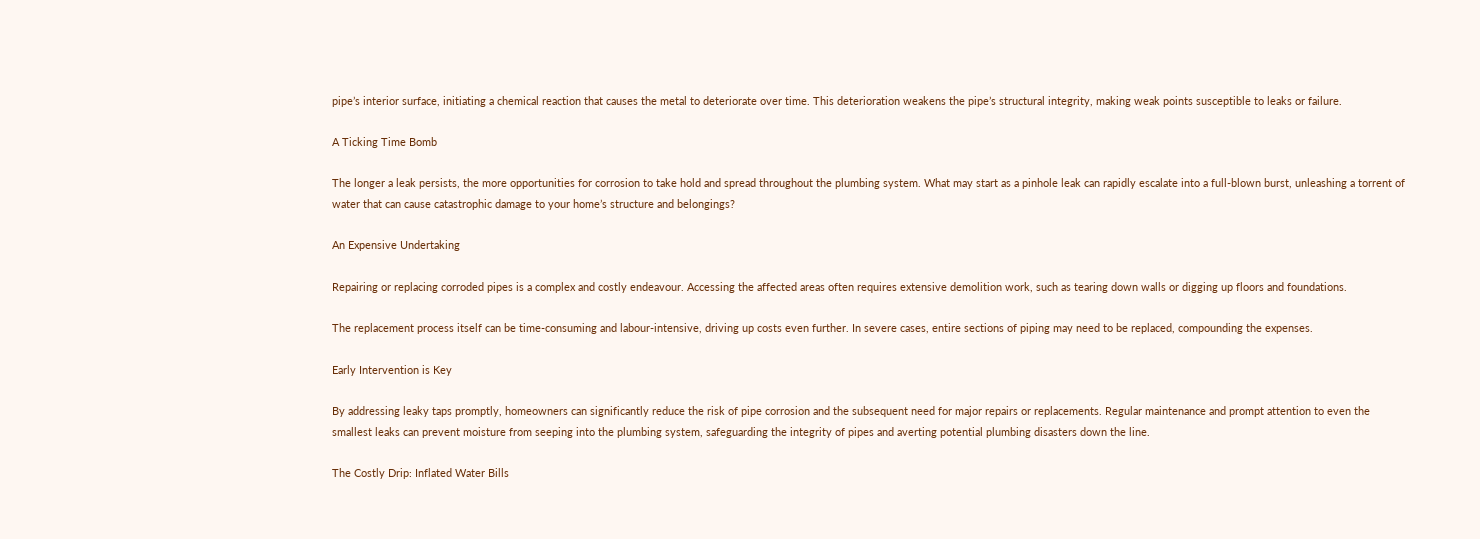pipe’s interior surface, initiating a chemical reaction that causes the metal to deteriorate over time. This deterioration weakens the pipe’s structural integrity, making weak points susceptible to leaks or failure.

A Ticking Time Bomb

The longer a leak persists, the more opportunities for corrosion to take hold and spread throughout the plumbing system. What may start as a pinhole leak can rapidly escalate into a full-blown burst, unleashing a torrent of water that can cause catastrophic damage to your home’s structure and belongings?

An Expensive Undertaking

Repairing or replacing corroded pipes is a complex and costly endeavour. Accessing the affected areas often requires extensive demolition work, such as tearing down walls or digging up floors and foundations.

The replacement process itself can be time-consuming and labour-intensive, driving up costs even further. In severe cases, entire sections of piping may need to be replaced, compounding the expenses.

Early Intervention is Key

By addressing leaky taps promptly, homeowners can significantly reduce the risk of pipe corrosion and the subsequent need for major repairs or replacements. Regular maintenance and prompt attention to even the smallest leaks can prevent moisture from seeping into the plumbing system, safeguarding the integrity of pipes and averting potential plumbing disasters down the line.

The Costly Drip: Inflated Water Bills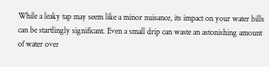While a leaky tap may seem like a minor nuisance, its impact on your water bills can be startlingly significant. Even a small drip can waste an astonishing amount of water over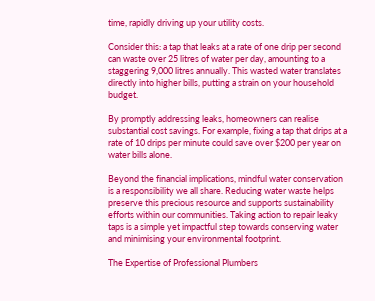time, rapidly driving up your utility costs.

Consider this: a tap that leaks at a rate of one drip per second can waste over 25 litres of water per day, amounting to a staggering 9,000 litres annually. This wasted water translates directly into higher bills, putting a strain on your household budget.

By promptly addressing leaks, homeowners can realise substantial cost savings. For example, fixing a tap that drips at a rate of 10 drips per minute could save over $200 per year on water bills alone.

Beyond the financial implications, mindful water conservation is a responsibility we all share. Reducing water waste helps preserve this precious resource and supports sustainability efforts within our communities. Taking action to repair leaky taps is a simple yet impactful step towards conserving water and minimising your environmental footprint.

The Expertise of Professional Plumbers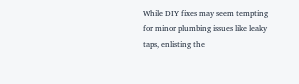While DIY fixes may seem tempting for minor plumbing issues like leaky taps, enlisting the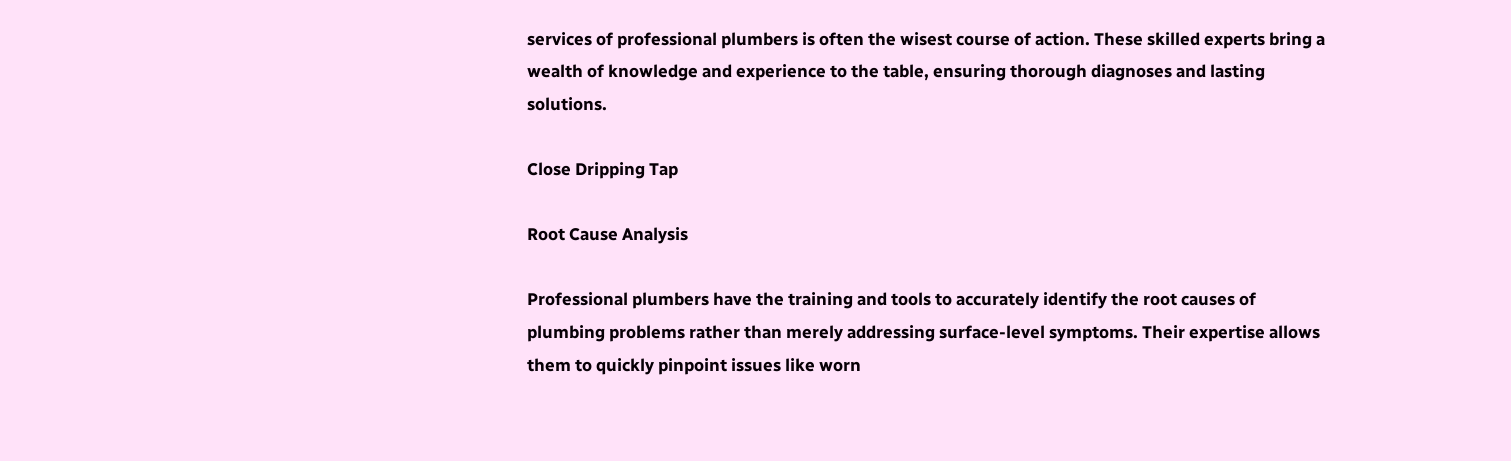services of professional plumbers is often the wisest course of action. These skilled experts bring a wealth of knowledge and experience to the table, ensuring thorough diagnoses and lasting solutions.

Close Dripping Tap

Root Cause Analysis

Professional plumbers have the training and tools to accurately identify the root causes of plumbing problems rather than merely addressing surface-level symptoms. Their expertise allows them to quickly pinpoint issues like worn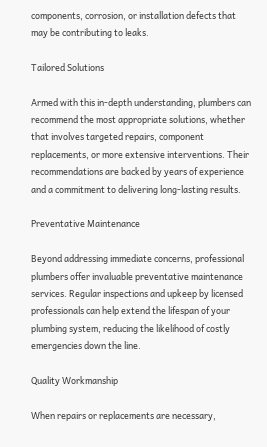components, corrosion, or installation defects that may be contributing to leaks.

Tailored Solutions

Armed with this in-depth understanding, plumbers can recommend the most appropriate solutions, whether that involves targeted repairs, component replacements, or more extensive interventions. Their recommendations are backed by years of experience and a commitment to delivering long-lasting results.

Preventative Maintenance

Beyond addressing immediate concerns, professional plumbers offer invaluable preventative maintenance services. Regular inspections and upkeep by licensed professionals can help extend the lifespan of your plumbing system, reducing the likelihood of costly emergencies down the line.

Quality Workmanship

When repairs or replacements are necessary,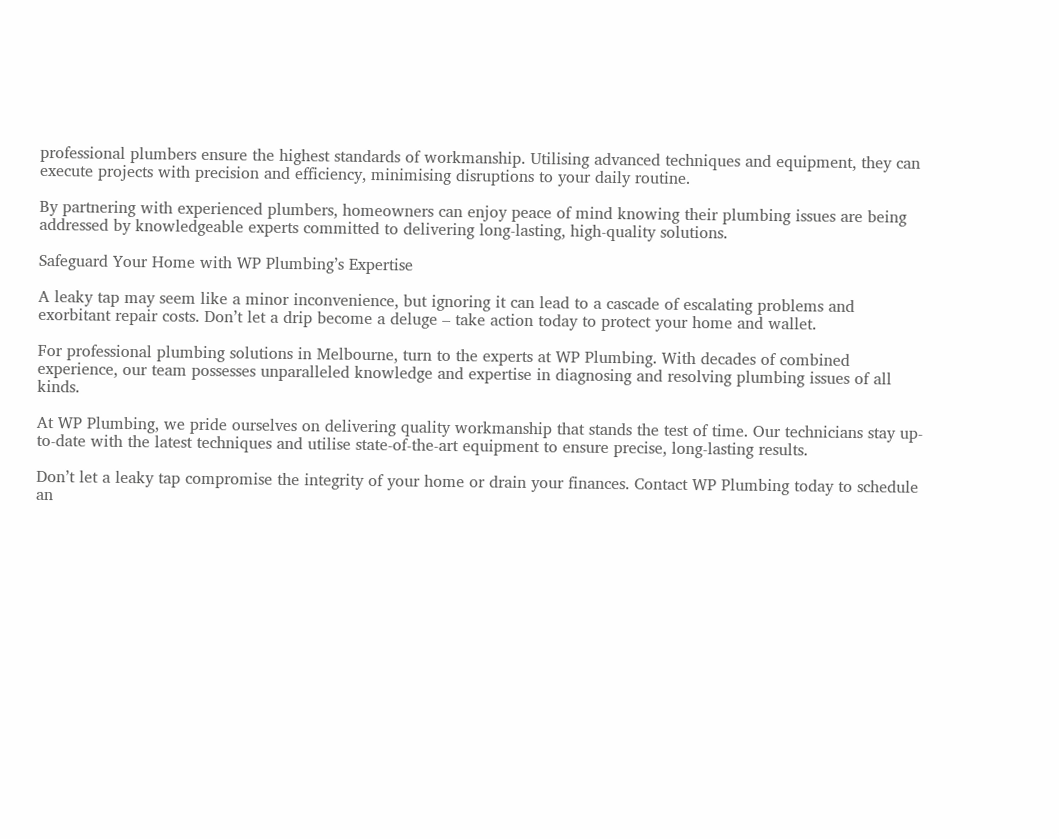professional plumbers ensure the highest standards of workmanship. Utilising advanced techniques and equipment, they can execute projects with precision and efficiency, minimising disruptions to your daily routine.

By partnering with experienced plumbers, homeowners can enjoy peace of mind knowing their plumbing issues are being addressed by knowledgeable experts committed to delivering long-lasting, high-quality solutions.

Safeguard Your Home with WP Plumbing’s Expertise

A leaky tap may seem like a minor inconvenience, but ignoring it can lead to a cascade of escalating problems and exorbitant repair costs. Don’t let a drip become a deluge – take action today to protect your home and wallet.

For professional plumbing solutions in Melbourne, turn to the experts at WP Plumbing. With decades of combined experience, our team possesses unparalleled knowledge and expertise in diagnosing and resolving plumbing issues of all kinds.

At WP Plumbing, we pride ourselves on delivering quality workmanship that stands the test of time. Our technicians stay up-to-date with the latest techniques and utilise state-of-the-art equipment to ensure precise, long-lasting results.

Don’t let a leaky tap compromise the integrity of your home or drain your finances. Contact WP Plumbing today to schedule an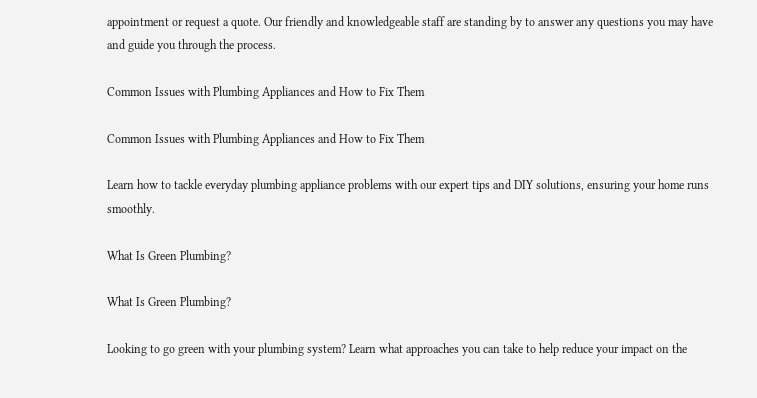appointment or request a quote. Our friendly and knowledgeable staff are standing by to answer any questions you may have and guide you through the process.

Common Issues with Plumbing Appliances and How to Fix Them

Common Issues with Plumbing Appliances and How to Fix Them

Learn how to tackle everyday plumbing appliance problems with our expert tips and DIY solutions, ensuring your home runs smoothly.

What Is Green Plumbing?

What Is Green Plumbing?

Looking to go green with your plumbing system? Learn what approaches you can take to help reduce your impact on the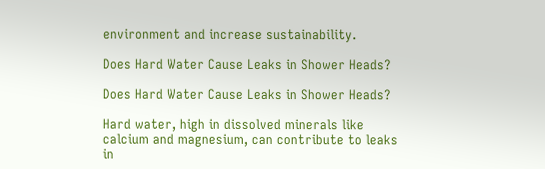environment and increase sustainability.

Does Hard Water Cause Leaks in Shower Heads?

Does Hard Water Cause Leaks in Shower Heads?

Hard water, high in dissolved minerals like calcium and magnesium, can contribute to leaks in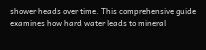shower heads over time. This comprehensive guide examines how hard water leads to mineral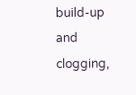build-up and clogging,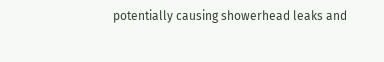potentially causing showerhead leaks and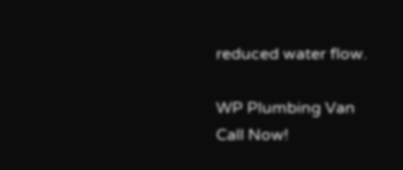reduced water flow.

WP Plumbing Van
Call Now!